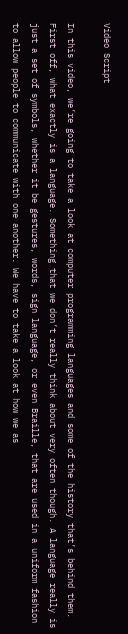Video Script

In this video, we’re going to take a look at computer programming languages and some of the history that’s behind them. First off, what exactly is a language. Something that we don’t really think about very often though. A language really is just a set of symbols, whether it be gestures, words, sign language, or even Braille, that are used in a uniform fashion to allow people to communicate with one another. We have to take a look at how we as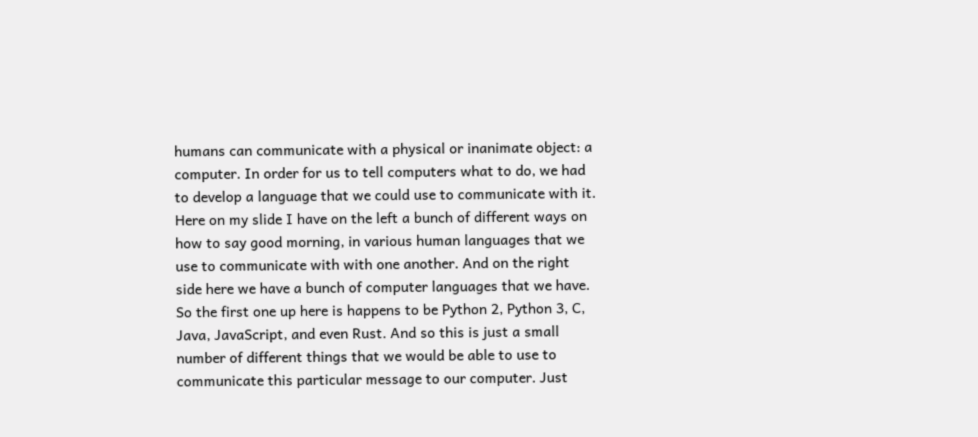humans can communicate with a physical or inanimate object: a computer. In order for us to tell computers what to do, we had to develop a language that we could use to communicate with it. Here on my slide I have on the left a bunch of different ways on how to say good morning, in various human languages that we use to communicate with with one another. And on the right side here we have a bunch of computer languages that we have. So the first one up here is happens to be Python 2, Python 3, C, Java, JavaScript, and even Rust. And so this is just a small number of different things that we would be able to use to communicate this particular message to our computer. Just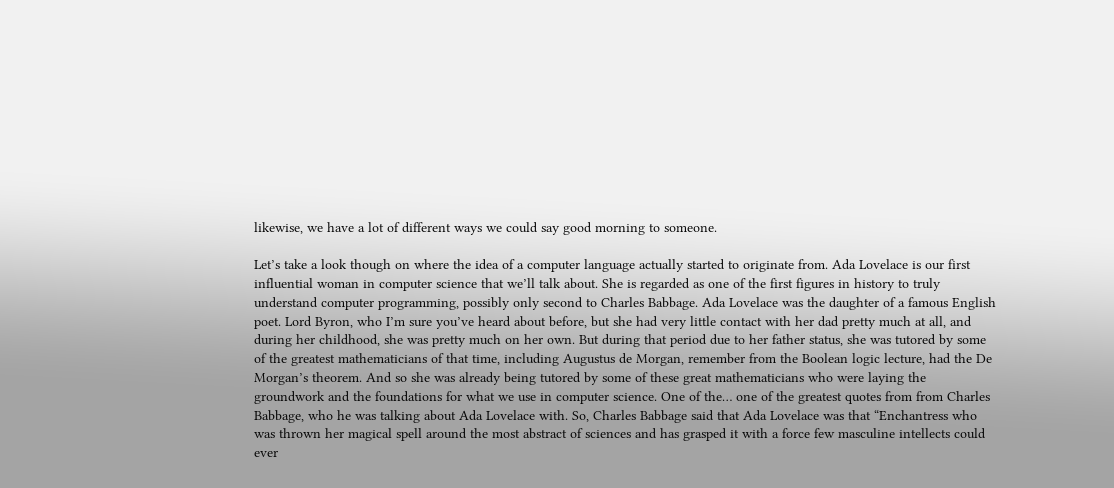likewise, we have a lot of different ways we could say good morning to someone.

Let’s take a look though on where the idea of a computer language actually started to originate from. Ada Lovelace is our first influential woman in computer science that we’ll talk about. She is regarded as one of the first figures in history to truly understand computer programming, possibly only second to Charles Babbage. Ada Lovelace was the daughter of a famous English poet. Lord Byron, who I’m sure you’ve heard about before, but she had very little contact with her dad pretty much at all, and during her childhood, she was pretty much on her own. But during that period due to her father status, she was tutored by some of the greatest mathematicians of that time, including Augustus de Morgan, remember from the Boolean logic lecture, had the De Morgan’s theorem. And so she was already being tutored by some of these great mathematicians who were laying the groundwork and the foundations for what we use in computer science. One of the… one of the greatest quotes from from Charles Babbage, who he was talking about Ada Lovelace with. So, Charles Babbage said that Ada Lovelace was that “Enchantress who was thrown her magical spell around the most abstract of sciences and has grasped it with a force few masculine intellects could ever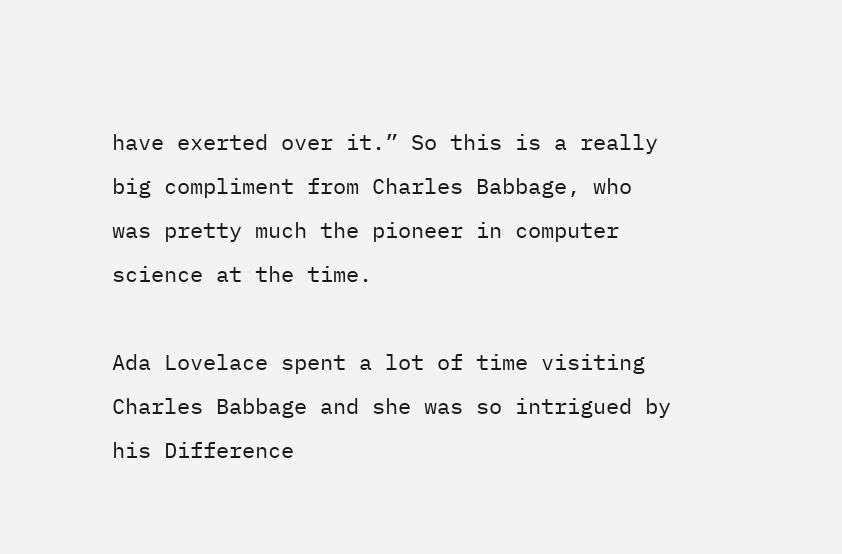have exerted over it.” So this is a really big compliment from Charles Babbage, who was pretty much the pioneer in computer science at the time.

Ada Lovelace spent a lot of time visiting Charles Babbage and she was so intrigued by his Difference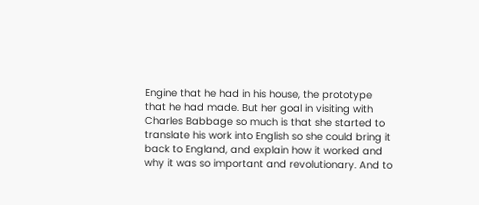Engine that he had in his house, the prototype that he had made. But her goal in visiting with Charles Babbage so much is that she started to translate his work into English so she could bring it back to England, and explain how it worked and why it was so important and revolutionary. And to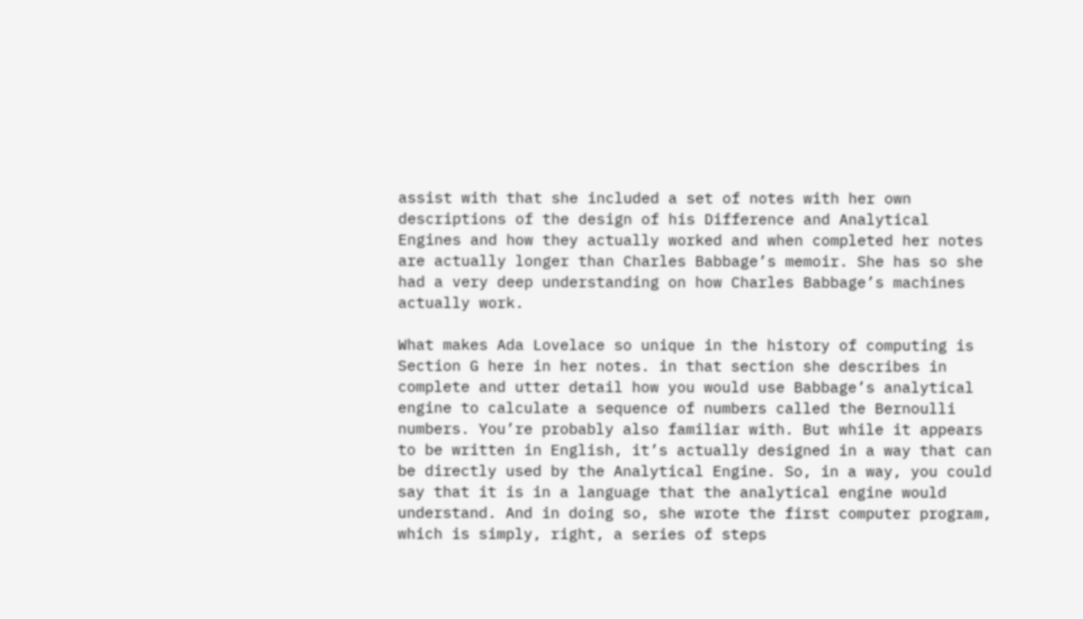assist with that she included a set of notes with her own descriptions of the design of his Difference and Analytical Engines and how they actually worked and when completed her notes are actually longer than Charles Babbage’s memoir. She has so she had a very deep understanding on how Charles Babbage’s machines actually work.

What makes Ada Lovelace so unique in the history of computing is Section G here in her notes. in that section she describes in complete and utter detail how you would use Babbage’s analytical engine to calculate a sequence of numbers called the Bernoulli numbers. You’re probably also familiar with. But while it appears to be written in English, it’s actually designed in a way that can be directly used by the Analytical Engine. So, in a way, you could say that it is in a language that the analytical engine would understand. And in doing so, she wrote the first computer program, which is simply, right, a series of steps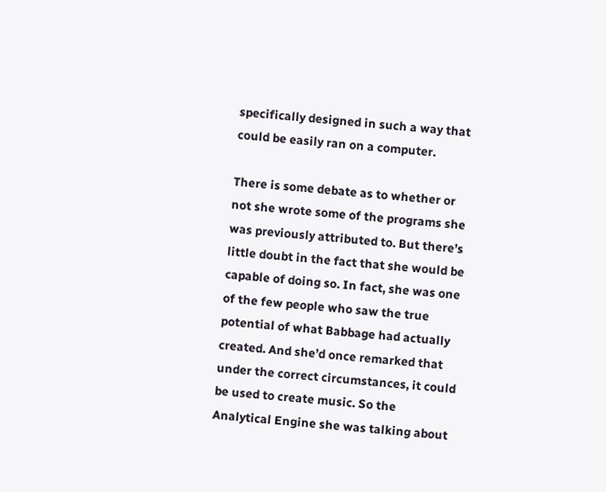specifically designed in such a way that could be easily ran on a computer.

There is some debate as to whether or not she wrote some of the programs she was previously attributed to. But there’s little doubt in the fact that she would be capable of doing so. In fact, she was one of the few people who saw the true potential of what Babbage had actually created. And she’d once remarked that under the correct circumstances, it could be used to create music. So the Analytical Engine she was talking about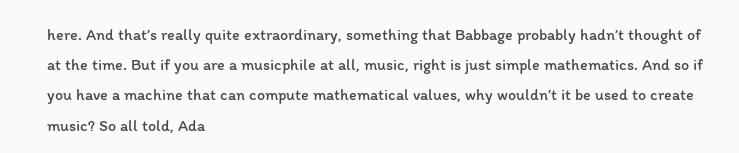here. And that’s really quite extraordinary, something that Babbage probably hadn’t thought of at the time. But if you are a musicphile at all, music, right is just simple mathematics. And so if you have a machine that can compute mathematical values, why wouldn’t it be used to create music? So all told, Ada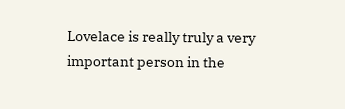Lovelace is really truly a very important person in the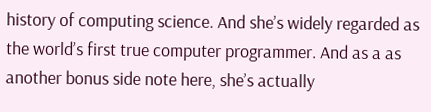history of computing science. And she’s widely regarded as the world’s first true computer programmer. And as a as another bonus side note here, she’s actually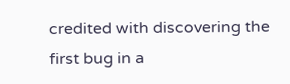credited with discovering the first bug in a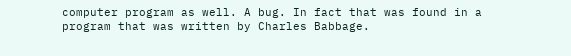computer program as well. A bug. In fact that was found in a program that was written by Charles Babbage.